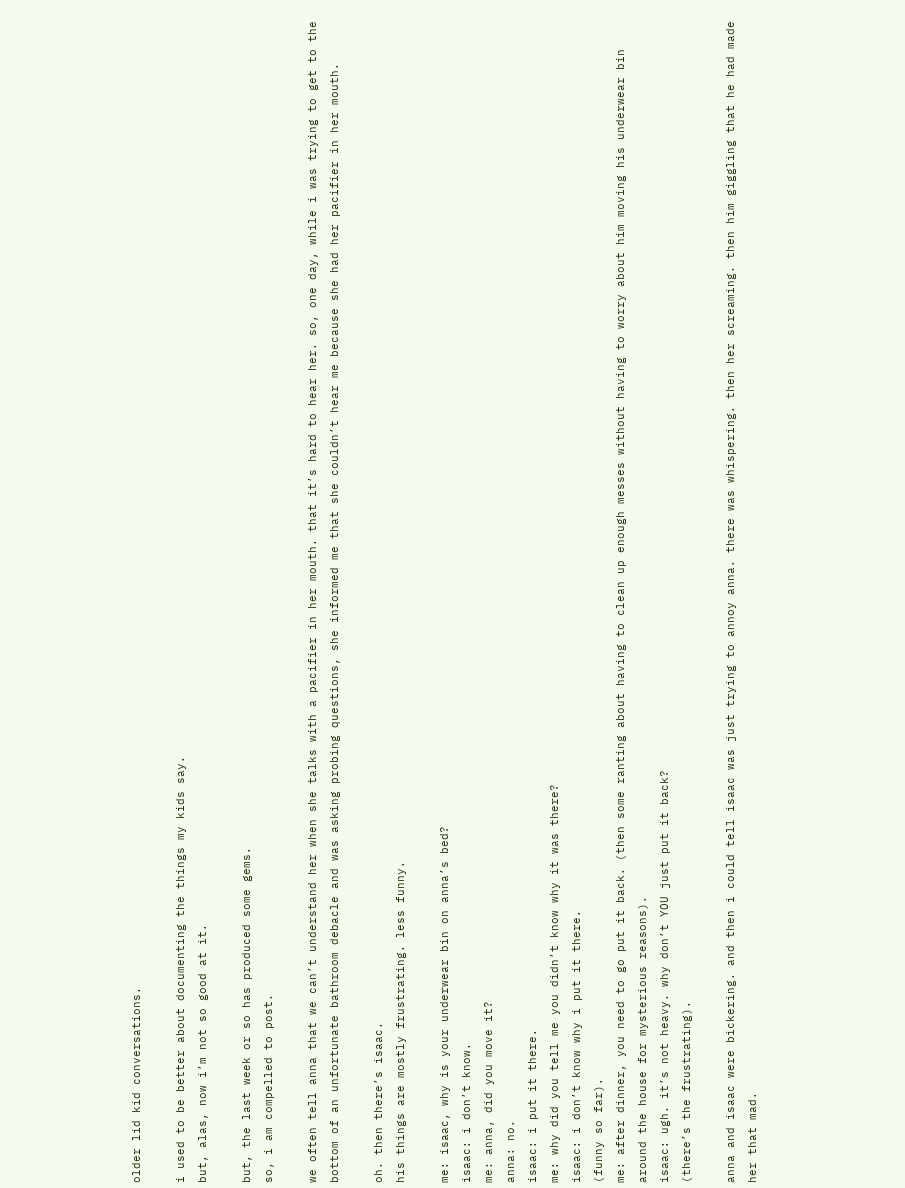older lid kid conversations.

i used to be better about documenting the things my kids say.
but, alas, now i’m not so good at it.

but, the last week or so has produced some gems.
so, i am compelled to post.

we often tell anna that we can’t understand her when she talks with a pacifier in her mouth. that it’s hard to hear her. so, one day, while i was trying to get to the bottom of an unfortunate bathroom debacle and was asking probing questions, she informed me that she couldn’t hear me because she had her pacifier in her mouth.

oh. then there’s isaac.
his things are mostly frustrating. less funny.

me: isaac, why is your underwear bin on anna’s bed?
isaac: i don’t know.
me: anna, did you move it?
anna: no.
isaac: i put it there.
me: why did you tell me you didn’t know why it was there?
isaac: i don’t know why i put it there.
(funny so far).
me: after dinner, you need to go put it back. (then some ranting about having to clean up enough messes without having to worry about him moving his underwear bin around the house for mysterious reasons).
isaac: ugh. it’s not heavy. why don’t YOU just put it back?
(there’s the frustrating).

anna and isaac were bickering. and then i could tell isaac was just trying to annoy anna. there was whispering. then her screaming. then him giggling that he had made her that mad.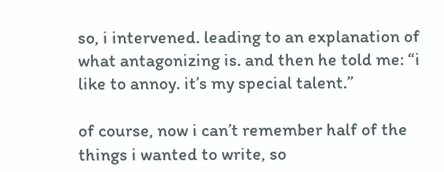so, i intervened. leading to an explanation of what antagonizing is. and then he told me: “i like to annoy. it’s my special talent.”

of course, now i can’t remember half of the things i wanted to write, so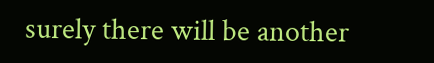surely there will be another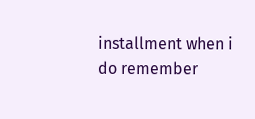installment when i do remember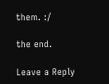them. :/

the end.

Leave a Reply